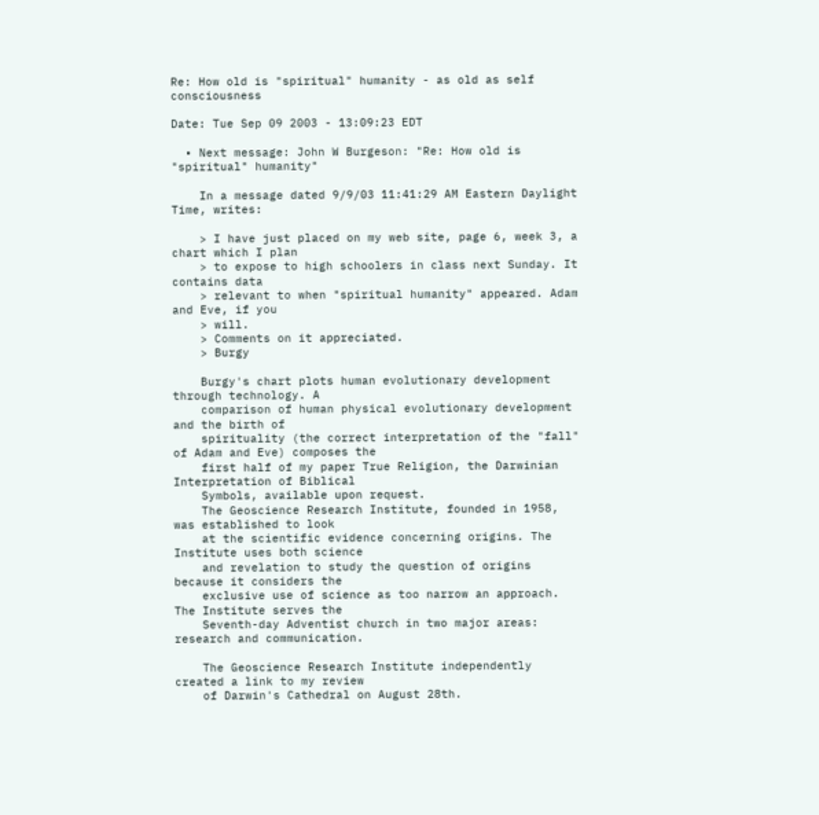Re: How old is "spiritual" humanity - as old as self consciousness

Date: Tue Sep 09 2003 - 13:09:23 EDT

  • Next message: John W Burgeson: "Re: How old is "spiritual" humanity"

    In a message dated 9/9/03 11:41:29 AM Eastern Daylight Time, writes:

    > I have just placed on my web site, page 6, week 3, a chart which I plan
    > to expose to high schoolers in class next Sunday. It contains data
    > relevant to when "spiritual humanity" appeared. Adam and Eve, if you
    > will.
    > Comments on it appreciated.
    > Burgy

    Burgy's chart plots human evolutionary development through technology. A
    comparison of human physical evolutionary development and the birth of
    spirituality (the correct interpretation of the "fall" of Adam and Eve) composes the
    first half of my paper True Religion, the Darwinian Interpretation of Biblical
    Symbols, available upon request.
    The Geoscience Research Institute, founded in 1958, was established to look
    at the scientific evidence concerning origins. The Institute uses both science
    and revelation to study the question of origins because it considers the
    exclusive use of science as too narrow an approach. The Institute serves the
    Seventh-day Adventist church in two major areas: research and communication.

    The Geoscience Research Institute independently created a link to my review
    of Darwin's Cathedral on August 28th.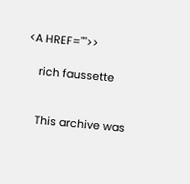<A HREF="">>

    rich faussette


    This archive was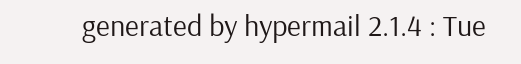generated by hypermail 2.1.4 : Tue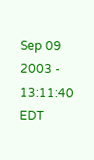Sep 09 2003 - 13:11:40 EDT